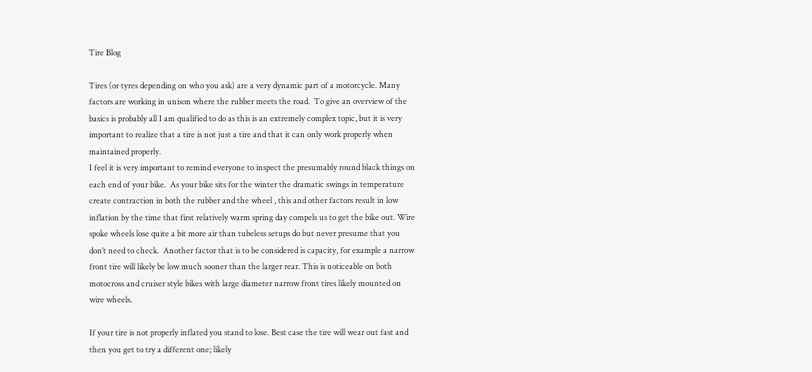Tire Blog

Tires (or tyres depending on who you ask) are a very dynamic part of a motorcycle. Many factors are working in unison where the rubber meets the road.  To give an overview of the basics is probably all I am qualified to do as this is an extremely complex topic, but it is very important to realize that a tire is not just a tire and that it can only work properly when maintained properly.
I feel it is very important to remind everyone to inspect the presumably round black things on each end of your bike.  As your bike sits for the winter the dramatic swings in temperature  create contraction in both the rubber and the wheel , this and other factors result in low inflation by the time that first relatively warm spring day compels us to get the bike out. Wire spoke wheels lose quite a bit more air than tubeless setups do but never presume that you don’t need to check.  Another factor that is to be considered is capacity, for example a narrow front tire will likely be low much sooner than the larger rear. This is noticeable on both motocross and cruiser style bikes with large diameter narrow front tires likely mounted on wire wheels.

If your tire is not properly inflated you stand to lose. Best case the tire will wear out fast and then you get to try a different one; likely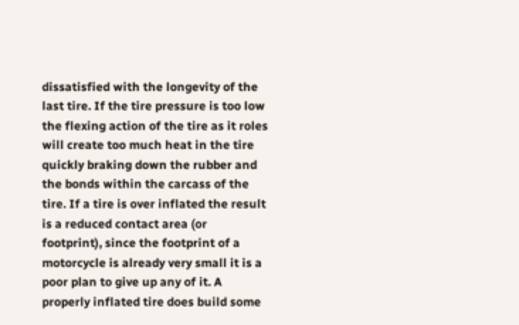dissatisfied with the longevity of the last tire. If the tire pressure is too low the flexing action of the tire as it roles will create too much heat in the tire quickly braking down the rubber and the bonds within the carcass of the tire. If a tire is over inflated the result is a reduced contact area (or footprint), since the footprint of a motorcycle is already very small it is a poor plan to give up any of it. A properly inflated tire does build some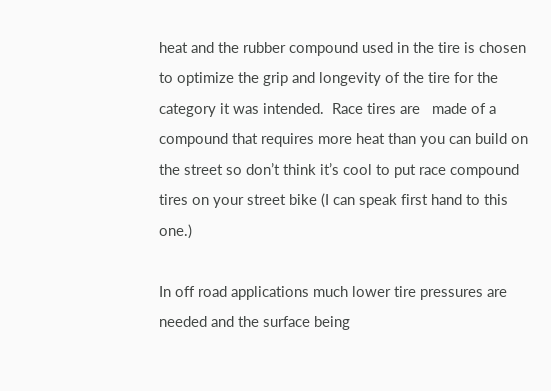heat and the rubber compound used in the tire is chosen to optimize the grip and longevity of the tire for the category it was intended.  Race tires are   made of a compound that requires more heat than you can build on the street so don’t think it’s cool to put race compound tires on your street bike (I can speak first hand to this one.)

In off road applications much lower tire pressures are needed and the surface being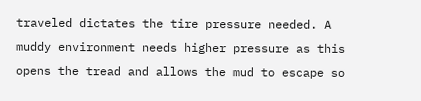traveled dictates the tire pressure needed. A muddy environment needs higher pressure as this opens the tread and allows the mud to escape so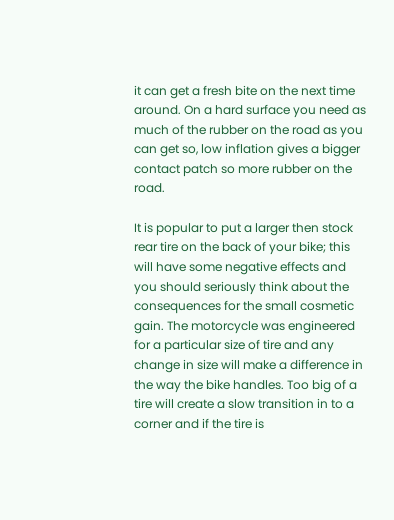it can get a fresh bite on the next time around. On a hard surface you need as much of the rubber on the road as you can get so, low inflation gives a bigger contact patch so more rubber on the road.

It is popular to put a larger then stock rear tire on the back of your bike; this will have some negative effects and you should seriously think about the consequences for the small cosmetic gain. The motorcycle was engineered for a particular size of tire and any change in size will make a difference in the way the bike handles. Too big of a tire will create a slow transition in to a corner and if the tire is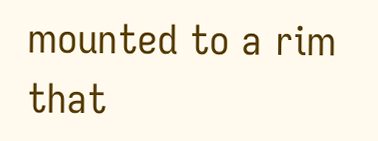mounted to a rim that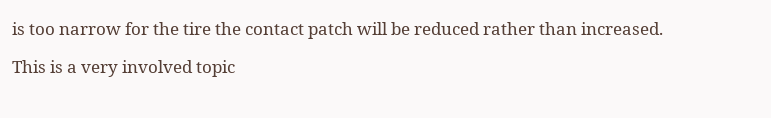is too narrow for the tire the contact patch will be reduced rather than increased.

This is a very involved topic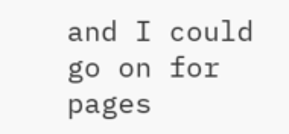and I could go on for pages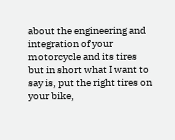about the engineering and integration of your motorcycle and its tires but in short what I want to say is, put the right tires on your bike,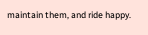maintain them, and ride happy.